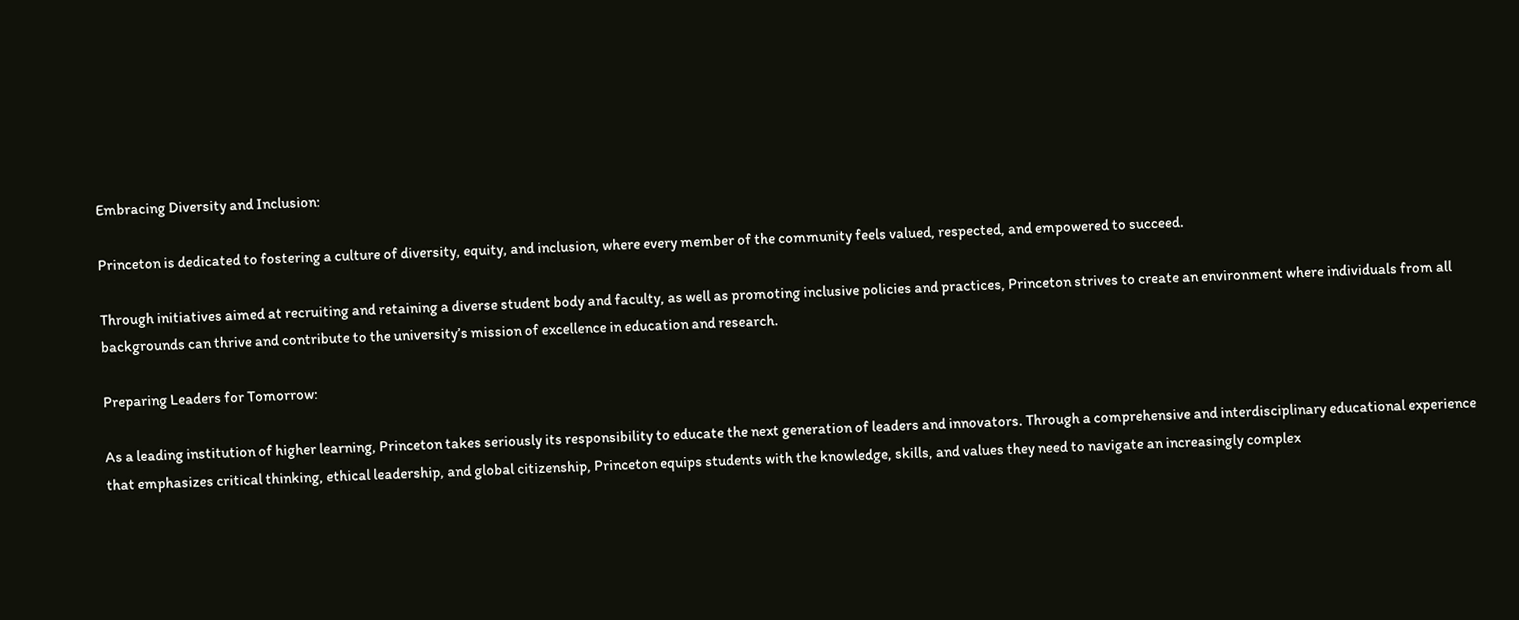Embracing Diversity and Inclusion:

Princeton is dedicated to fostering a culture of diversity, equity, and inclusion, where every member of the community feels valued, respected, and empowered to succeed.

Through initiatives aimed at recruiting and retaining a diverse student body and faculty, as well as promoting inclusive policies and practices, Princeton strives to create an environment where individuals from all backgrounds can thrive and contribute to the university’s mission of excellence in education and research.

Preparing Leaders for Tomorrow:

As a leading institution of higher learning, Princeton takes seriously its responsibility to educate the next generation of leaders and innovators. Through a comprehensive and interdisciplinary educational experience that emphasizes critical thinking, ethical leadership, and global citizenship, Princeton equips students with the knowledge, skills, and values they need to navigate an increasingly complex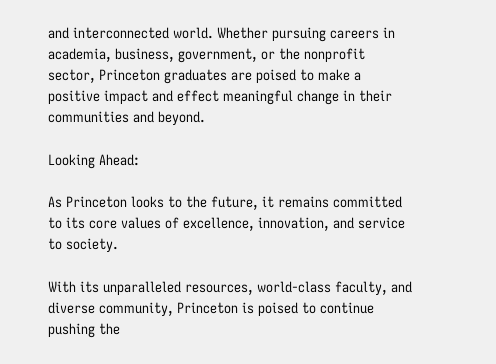and interconnected world. Whether pursuing careers in academia, business, government, or the nonprofit sector, Princeton graduates are poised to make a positive impact and effect meaningful change in their communities and beyond.

Looking Ahead:

As Princeton looks to the future, it remains committed to its core values of excellence, innovation, and service to society.

With its unparalleled resources, world-class faculty, and diverse community, Princeton is poised to continue pushing the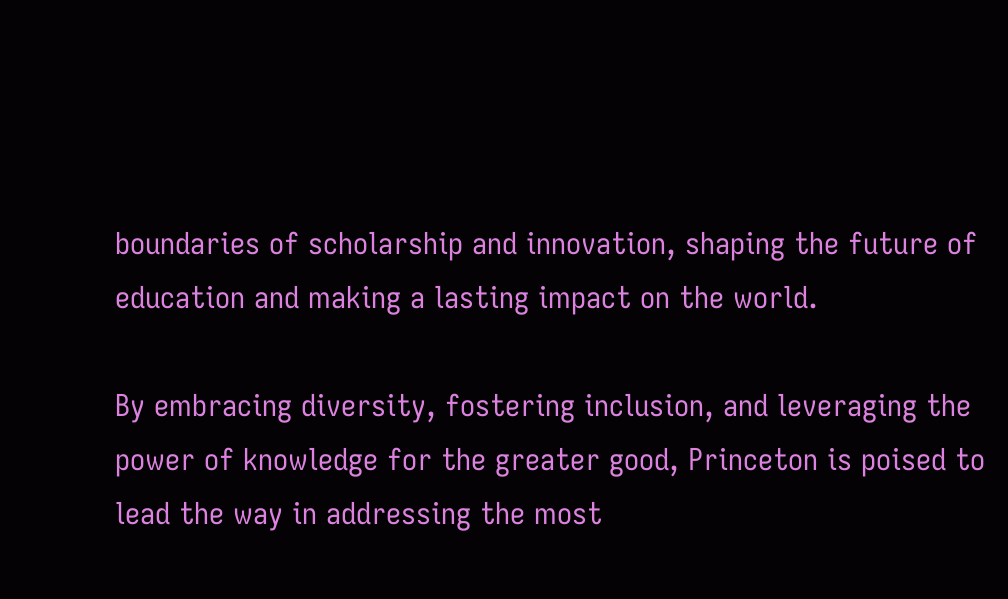boundaries of scholarship and innovation, shaping the future of education and making a lasting impact on the world.

By embracing diversity, fostering inclusion, and leveraging the power of knowledge for the greater good, Princeton is poised to lead the way in addressing the most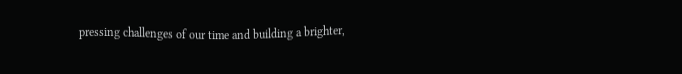pressing challenges of our time and building a brighter,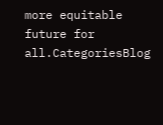more equitable future for all.CategoriesBlog